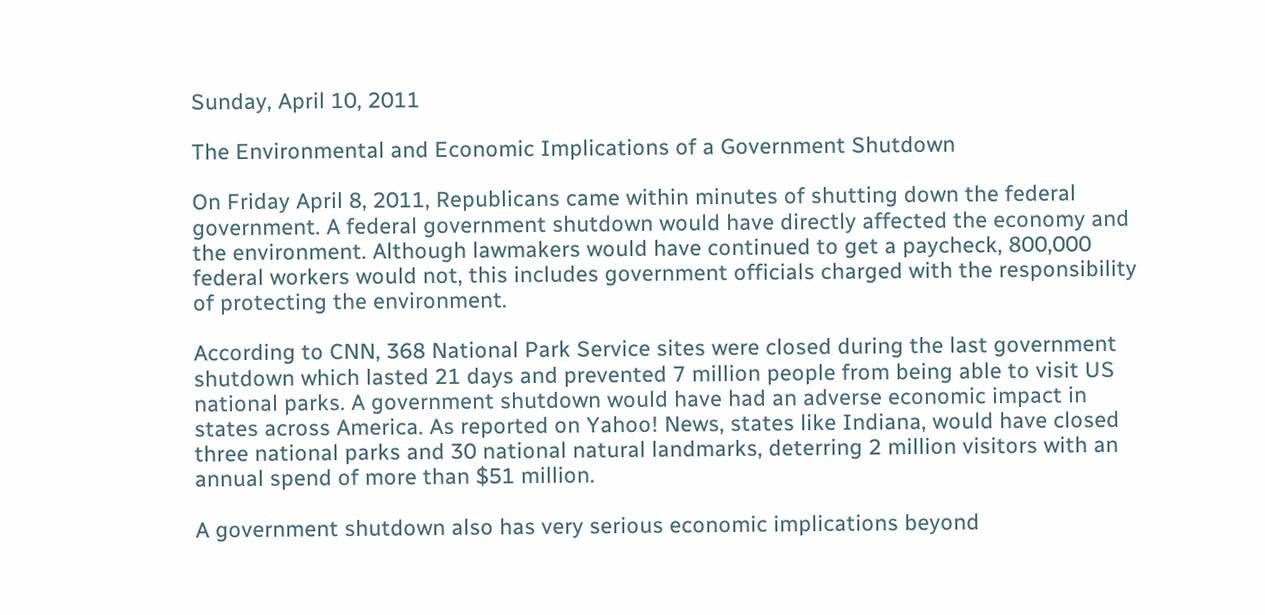Sunday, April 10, 2011

The Environmental and Economic Implications of a Government Shutdown

On Friday April 8, 2011, Republicans came within minutes of shutting down the federal government. A federal government shutdown would have directly affected the economy and the environment. Although lawmakers would have continued to get a paycheck, 800,000 federal workers would not, this includes government officials charged with the responsibility of protecting the environment.

According to CNN, 368 National Park Service sites were closed during the last government shutdown which lasted 21 days and prevented 7 million people from being able to visit US national parks. A government shutdown would have had an adverse economic impact in states across America. As reported on Yahoo! News, states like Indiana, would have closed three national parks and 30 national natural landmarks, deterring 2 million visitors with an annual spend of more than $51 million.

A government shutdown also has very serious economic implications beyond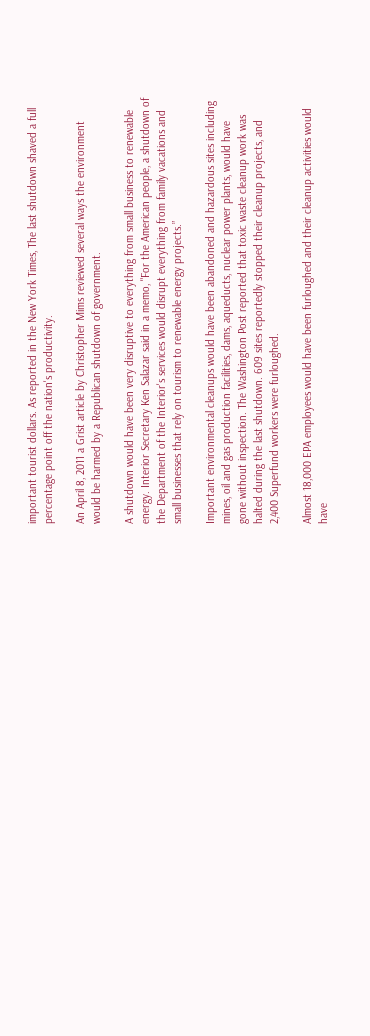important tourist dollars. As reported in the New York Times, The last shutdown shaved a full percentage point off the nation's productivity.

An April 8, 2011 a Grist article by Christopher Mims reviewed several ways the environment would be harmed by a Republican shutdown of government.

A shutdown would have been very disruptive to everything from small business to renewable energy. Interior Secretary Ken Salazar said in a memo, "For the American people, a shutdown of the Department of the Interior's services would disrupt everything from family vacations and small businesses that rely on tourism to renewable energy projects.”

Important environmental cleanups would have been abandoned and hazardous sites including mines, oil and gas production facilities, dams, aqueducts, nuclear power plants, would have gone without inspection. The Washington Post reported that toxic waste cleanup work was halted during the last shutdown. 609 sites reportedly stopped their cleanup projects, and 2,400 Superfund workers were furloughed.

Almost 18,000 EPA employees would have been furloughed and their cleanup activities would have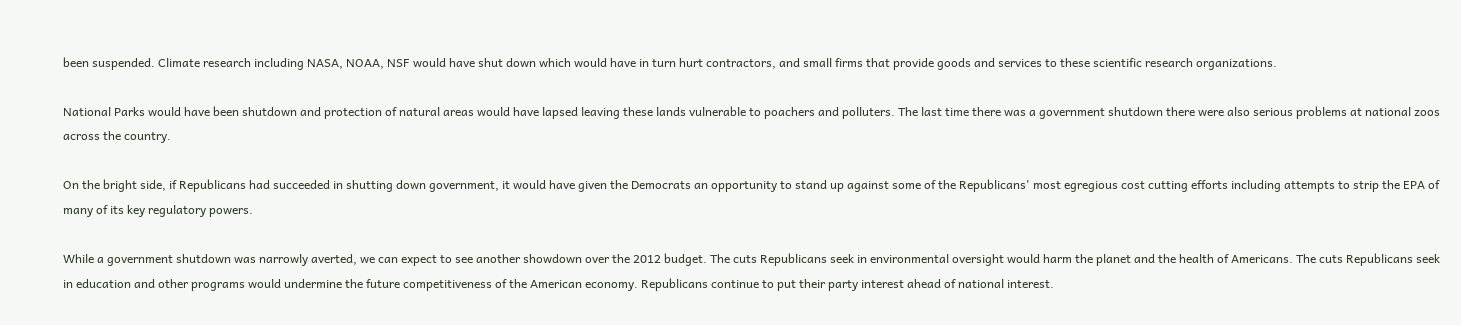been suspended. Climate research including NASA, NOAA, NSF would have shut down which would have in turn hurt contractors, and small firms that provide goods and services to these scientific research organizations.

National Parks would have been shutdown and protection of natural areas would have lapsed leaving these lands vulnerable to poachers and polluters. The last time there was a government shutdown there were also serious problems at national zoos across the country.

On the bright side, if Republicans had succeeded in shutting down government, it would have given the Democrats an opportunity to stand up against some of the Republicans' most egregious cost cutting efforts including attempts to strip the EPA of many of its key regulatory powers.

While a government shutdown was narrowly averted, we can expect to see another showdown over the 2012 budget. The cuts Republicans seek in environmental oversight would harm the planet and the health of Americans. The cuts Republicans seek in education and other programs would undermine the future competitiveness of the American economy. Republicans continue to put their party interest ahead of national interest.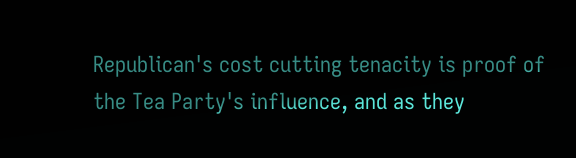Republican's cost cutting tenacity is proof of the Tea Party's influence, and as they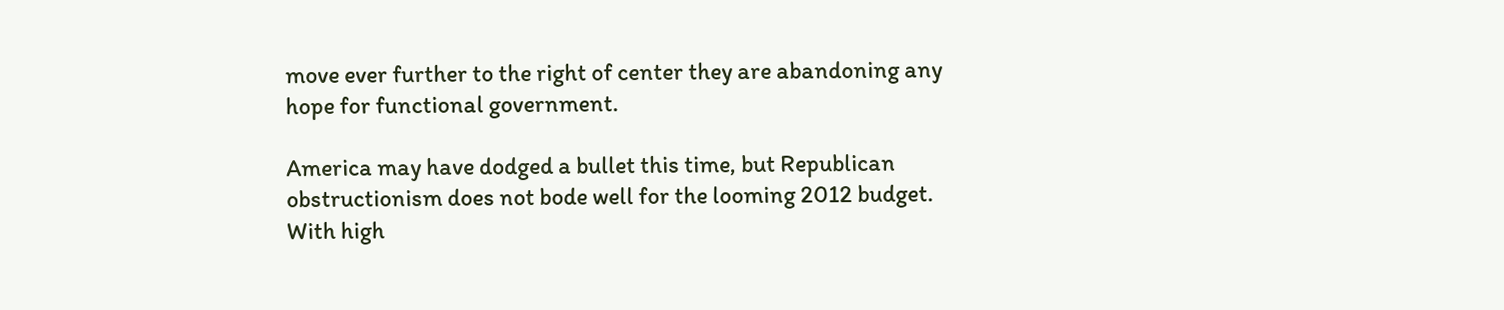move ever further to the right of center they are abandoning any hope for functional government.

America may have dodged a bullet this time, but Republican obstructionism does not bode well for the looming 2012 budget. With high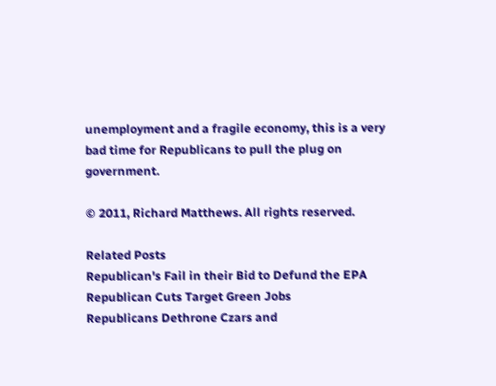unemployment and a fragile economy, this is a very bad time for Republicans to pull the plug on government.

© 2011, Richard Matthews. All rights reserved.

Related Posts
Republican's Fail in their Bid to Defund the EPA
Republican Cuts Target Green Jobs
Republicans Dethrone Czars and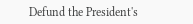Defund the President's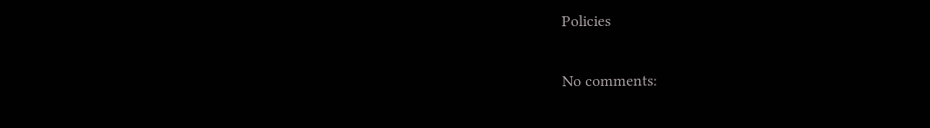Policies

No comments: